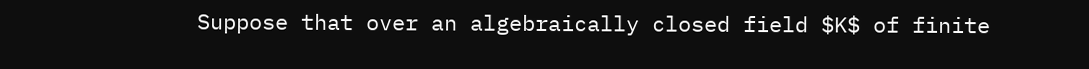Suppose that over an algebraically closed field $K$ of finite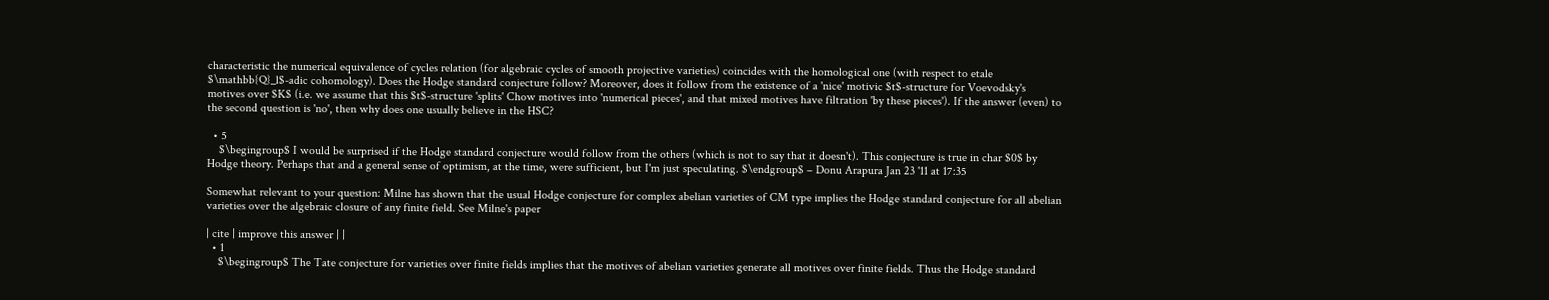characteristic the numerical equivalence of cycles relation (for algebraic cycles of smooth projective varieties) coincides with the homological one (with respect to etale $\mathbb{Q}_l$-adic cohomology). Does the Hodge standard conjecture follow? Moreover, does it follow from the existence of a 'nice' motivic $t$-structure for Voevodsky's motives over $K$ (i.e. we assume that this $t$-structure 'splits' Chow motives into 'numerical pieces', and that mixed motives have filtration 'by these pieces'). If the answer (even) to the second question is 'no', then why does one usually believe in the HSC?

  • 5
    $\begingroup$ I would be surprised if the Hodge standard conjecture would follow from the others (which is not to say that it doesn't). This conjecture is true in char $0$ by Hodge theory. Perhaps that and a general sense of optimism, at the time, were sufficient, but I'm just speculating. $\endgroup$ – Donu Arapura Jan 23 '11 at 17:35

Somewhat relevant to your question: Milne has shown that the usual Hodge conjecture for complex abelian varieties of CM type implies the Hodge standard conjecture for all abelian varieties over the algebraic closure of any finite field. See Milne's paper

| cite | improve this answer | |
  • 1
    $\begingroup$ The Tate conjecture for varieties over finite fields implies that the motives of abelian varieties generate all motives over finite fields. Thus the Hodge standard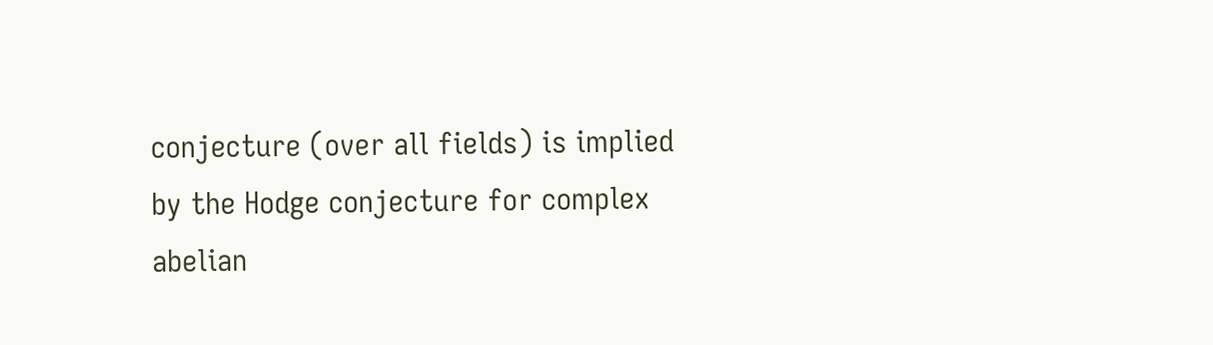conjecture (over all fields) is implied by the Hodge conjecture for complex abelian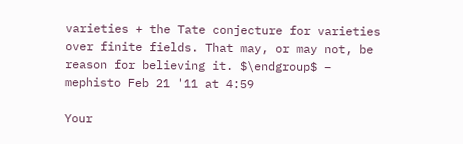varieties + the Tate conjecture for varieties over finite fields. That may, or may not, be reason for believing it. $\endgroup$ – mephisto Feb 21 '11 at 4:59

Your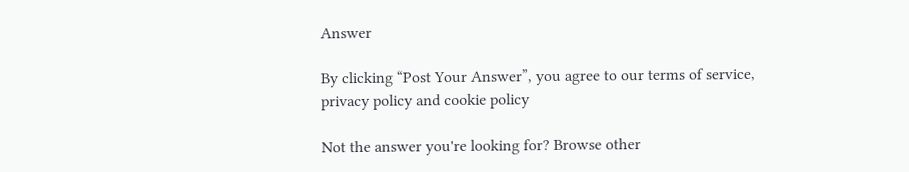Answer

By clicking “Post Your Answer”, you agree to our terms of service, privacy policy and cookie policy

Not the answer you're looking for? Browse other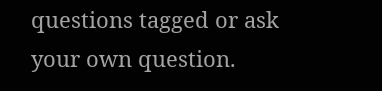questions tagged or ask your own question.